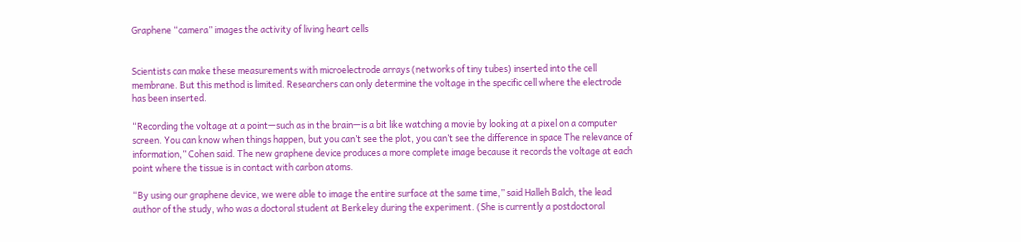Graphene “camera” images the activity of living heart cells


Scientists can make these measurements with microelectrode arrays (networks of tiny tubes) inserted into the cell membrane. But this method is limited. Researchers can only determine the voltage in the specific cell where the electrode has been inserted.

“Recording the voltage at a point—such as in the brain—is a bit like watching a movie by looking at a pixel on a computer screen. You can know when things happen, but you can’t see the plot, you can’t see the difference in space The relevance of information,” Cohen said. The new graphene device produces a more complete image because it records the voltage at each point where the tissue is in contact with carbon atoms.

“By using our graphene device, we were able to image the entire surface at the same time,” said Halleh Balch, the lead author of the study, who was a doctoral student at Berkeley during the experiment. (She is currently a postdoctoral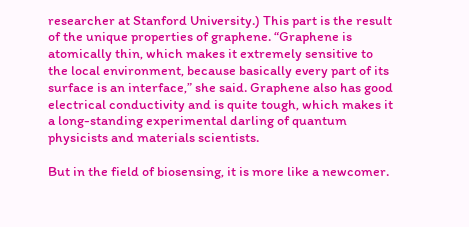researcher at Stanford University.) This part is the result of the unique properties of graphene. “Graphene is atomically thin, which makes it extremely sensitive to the local environment, because basically every part of its surface is an interface,” she said. Graphene also has good electrical conductivity and is quite tough, which makes it a long-standing experimental darling of quantum physicists and materials scientists.

But in the field of biosensing, it is more like a newcomer.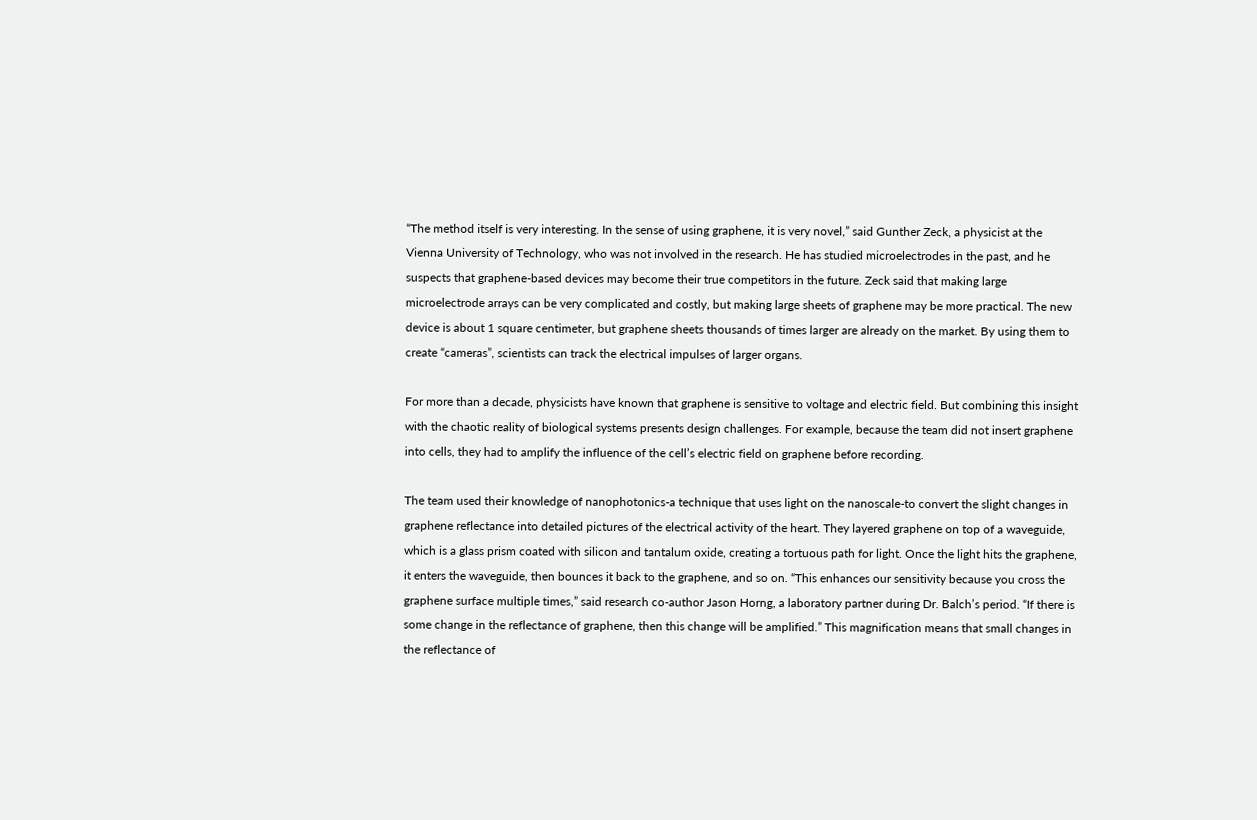“The method itself is very interesting. In the sense of using graphene, it is very novel,” said Gunther Zeck, a physicist at the Vienna University of Technology, who was not involved in the research. He has studied microelectrodes in the past, and he suspects that graphene-based devices may become their true competitors in the future. Zeck said that making large microelectrode arrays can be very complicated and costly, but making large sheets of graphene may be more practical. The new device is about 1 square centimeter, but graphene sheets thousands of times larger are already on the market. By using them to create “cameras”, scientists can track the electrical impulses of larger organs.

For more than a decade, physicists have known that graphene is sensitive to voltage and electric field. But combining this insight with the chaotic reality of biological systems presents design challenges. For example, because the team did not insert graphene into cells, they had to amplify the influence of the cell’s electric field on graphene before recording.

The team used their knowledge of nanophotonics-a technique that uses light on the nanoscale-to convert the slight changes in graphene reflectance into detailed pictures of the electrical activity of the heart. They layered graphene on top of a waveguide, which is a glass prism coated with silicon and tantalum oxide, creating a tortuous path for light. Once the light hits the graphene, it enters the waveguide, then bounces it back to the graphene, and so on. “This enhances our sensitivity because you cross the graphene surface multiple times,” said research co-author Jason Horng, a laboratory partner during Dr. Balch’s period. “If there is some change in the reflectance of graphene, then this change will be amplified.” This magnification means that small changes in the reflectance of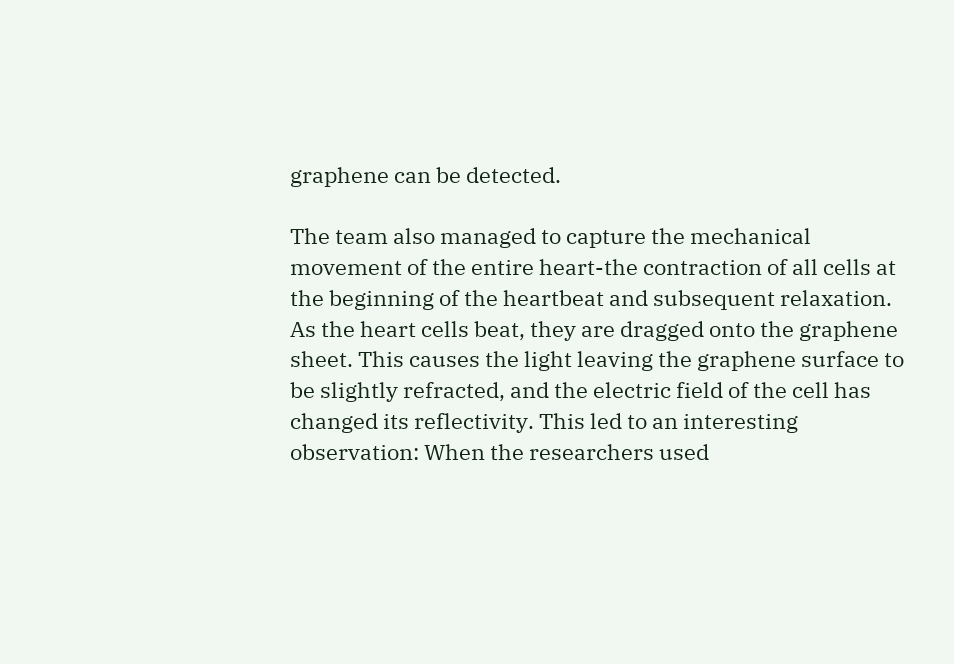graphene can be detected.

The team also managed to capture the mechanical movement of the entire heart-the contraction of all cells at the beginning of the heartbeat and subsequent relaxation. As the heart cells beat, they are dragged onto the graphene sheet. This causes the light leaving the graphene surface to be slightly refracted, and the electric field of the cell has changed its reflectivity. This led to an interesting observation: When the researchers used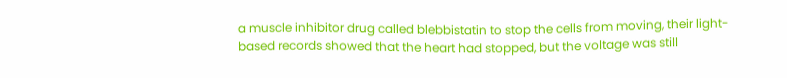a muscle inhibitor drug called blebbistatin to stop the cells from moving, their light-based records showed that the heart had stopped, but the voltage was still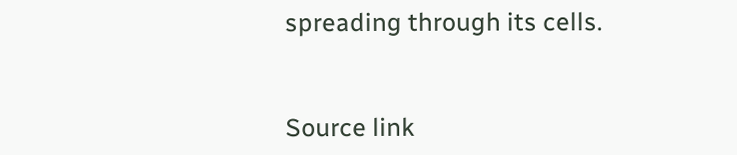spreading through its cells.


Source link